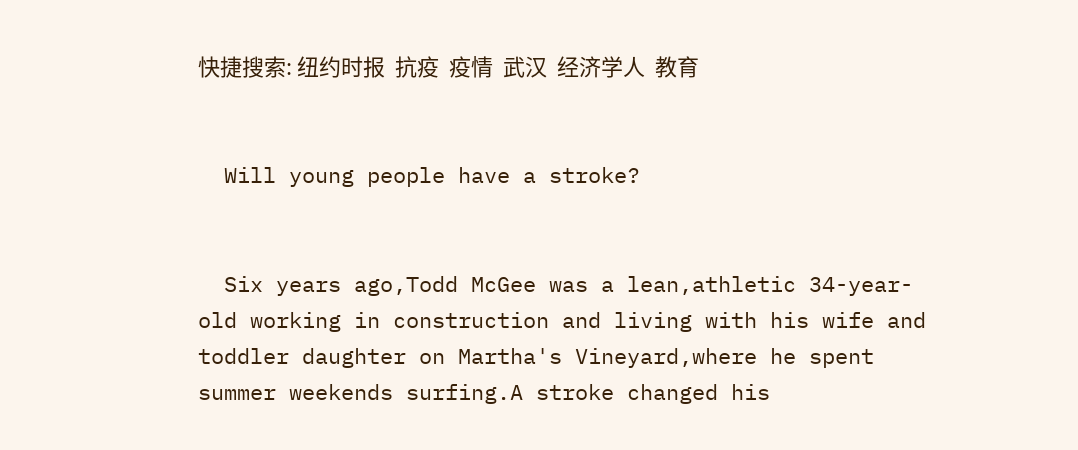快捷搜索: 纽约时报  抗疫  疫情  武汉  经济学人  教育


  Will young people have a stroke?


  Six years ago,Todd McGee was a lean,athletic 34-year-old working in construction and living with his wife and toddler daughter on Martha's Vineyard,where he spent summer weekends surfing.A stroke changed his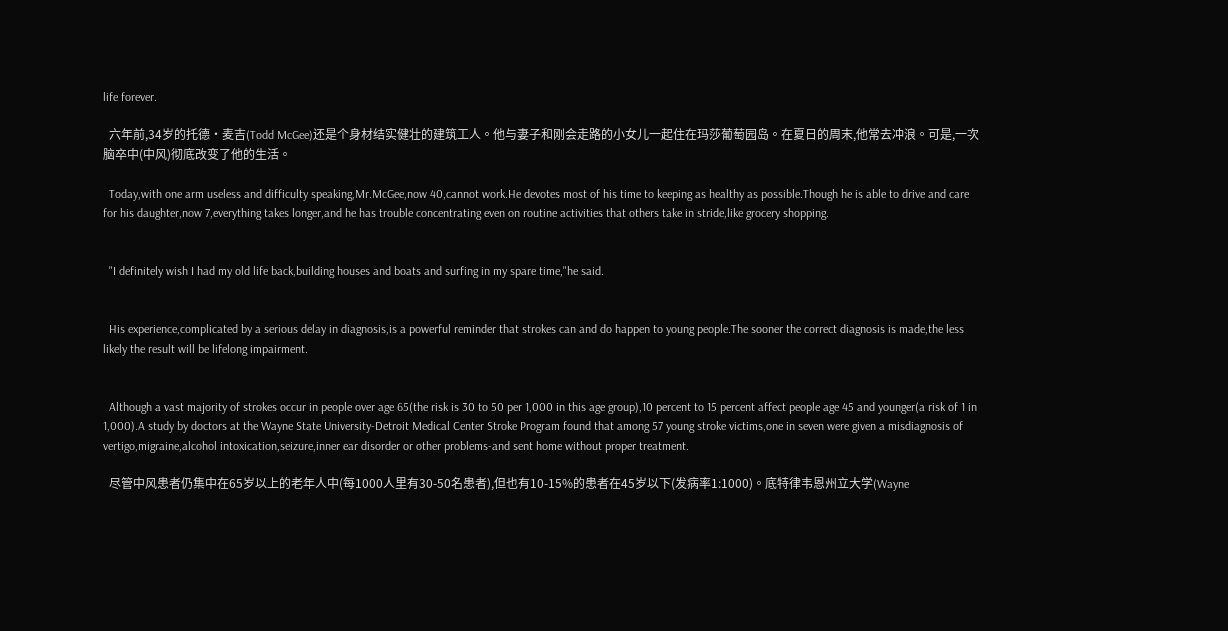life forever.

  六年前,34岁的托德·麦吉(Todd McGee)还是个身材结实健壮的建筑工人。他与妻子和刚会走路的小女儿一起住在玛莎葡萄园岛。在夏日的周末,他常去冲浪。可是,一次脑卒中(中风)彻底改变了他的生活。

  Today,with one arm useless and difficulty speaking,Mr.McGee,now 40,cannot work.He devotes most of his time to keeping as healthy as possible.Though he is able to drive and care for his daughter,now 7,everything takes longer,and he has trouble concentrating even on routine activities that others take in stride,like grocery shopping.


  "I definitely wish I had my old life back,building houses and boats and surfing in my spare time,"he said.


  His experience,complicated by a serious delay in diagnosis,is a powerful reminder that strokes can and do happen to young people.The sooner the correct diagnosis is made,the less likely the result will be lifelong impairment.


  Although a vast majority of strokes occur in people over age 65(the risk is 30 to 50 per 1,000 in this age group),10 percent to 15 percent affect people age 45 and younger(a risk of 1 in 1,000).A study by doctors at the Wayne State University-Detroit Medical Center Stroke Program found that among 57 young stroke victims,one in seven were given a misdiagnosis of vertigo,migraine,alcohol intoxication,seizure,inner ear disorder or other problems-and sent home without proper treatment.

  尽管中风患者仍集中在65岁以上的老年人中(每1000人里有30-50名患者),但也有10-15%的患者在45岁以下(发病率1:1000)。底特律韦恩州立大学(Wayne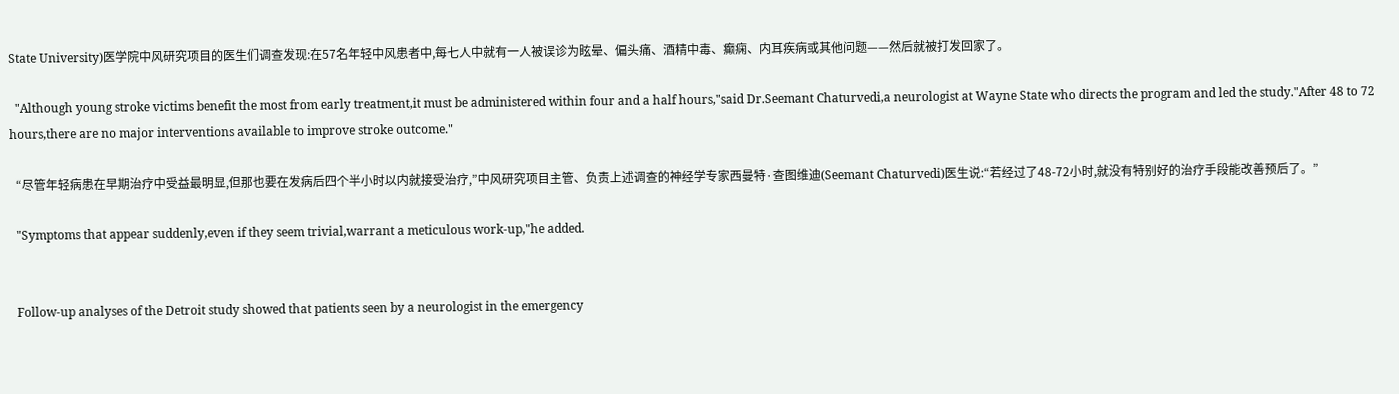State University)医学院中风研究项目的医生们调查发现:在57名年轻中风患者中,每七人中就有一人被误诊为眩晕、偏头痛、酒精中毒、癫痫、内耳疾病或其他问题——然后就被打发回家了。

  "Although young stroke victims benefit the most from early treatment,it must be administered within four and a half hours,"said Dr.Seemant Chaturvedi,a neurologist at Wayne State who directs the program and led the study."After 48 to 72 hours,there are no major interventions available to improve stroke outcome."

  “尽管年轻病患在早期治疗中受益最明显,但那也要在发病后四个半小时以内就接受治疗,”中风研究项目主管、负责上述调查的神经学专家西曼特·查图维迪(Seemant Chaturvedi)医生说:“若经过了48-72小时,就没有特别好的治疗手段能改善预后了。”

  "Symptoms that appear suddenly,even if they seem trivial,warrant a meticulous work-up,"he added.


  Follow-up analyses of the Detroit study showed that patients seen by a neurologist in the emergency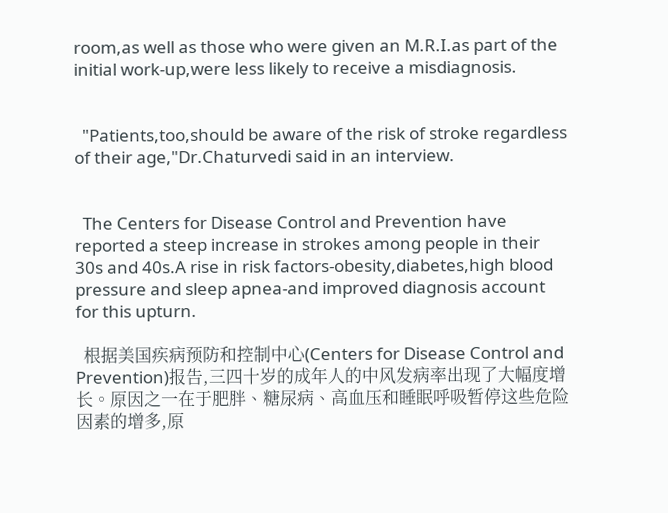room,as well as those who were given an M.R.I.as part of the initial work-up,were less likely to receive a misdiagnosis.


  "Patients,too,should be aware of the risk of stroke regardless of their age,"Dr.Chaturvedi said in an interview.


  The Centers for Disease Control and Prevention have reported a steep increase in strokes among people in their 30s and 40s.A rise in risk factors-obesity,diabetes,high blood pressure and sleep apnea-and improved diagnosis account for this upturn.

  根据美国疾病预防和控制中心(Centers for Disease Control and Prevention)报告,三四十岁的成年人的中风发病率出现了大幅度增长。原因之一在于肥胖、糖尿病、高血压和睡眠呼吸暂停这些危险因素的增多,原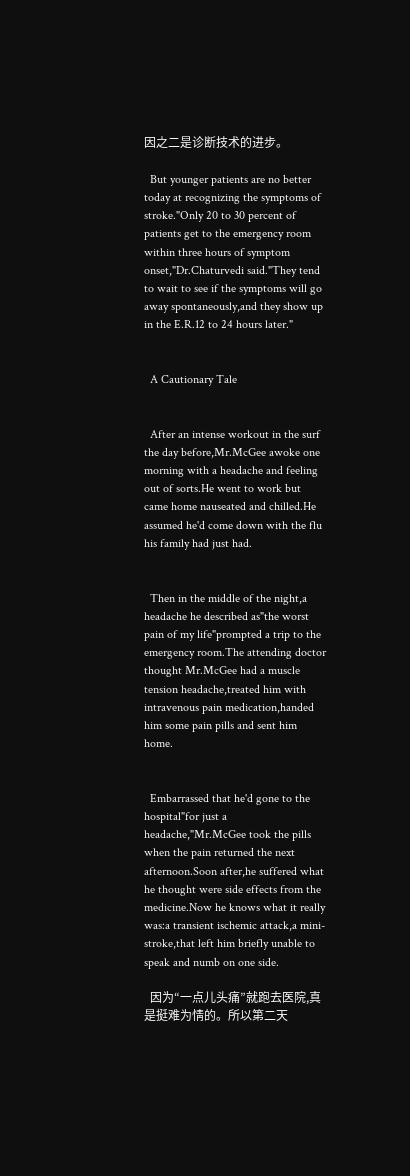因之二是诊断技术的进步。

  But younger patients are no better today at recognizing the symptoms of stroke."Only 20 to 30 percent of patients get to the emergency room within three hours of symptom onset,"Dr.Chaturvedi said."They tend to wait to see if the symptoms will go away spontaneously,and they show up in the E.R.12 to 24 hours later."


  A Cautionary Tale


  After an intense workout in the surf the day before,Mr.McGee awoke one morning with a headache and feeling out of sorts.He went to work but came home nauseated and chilled.He assumed he'd come down with the flu his family had just had.


  Then in the middle of the night,a headache he described as"the worst pain of my life"prompted a trip to the emergency room.The attending doctor thought Mr.McGee had a muscle tension headache,treated him with intravenous pain medication,handed him some pain pills and sent him home.


  Embarrassed that he'd gone to the hospital"for just a headache,"Mr.McGee took the pills when the pain returned the next afternoon.Soon after,he suffered what he thought were side effects from the medicine.Now he knows what it really was:a transient ischemic attack,a mini-stroke,that left him briefly unable to speak and numb on one side.

  因为“一点儿头痛”就跑去医院,真是挺难为情的。所以第二天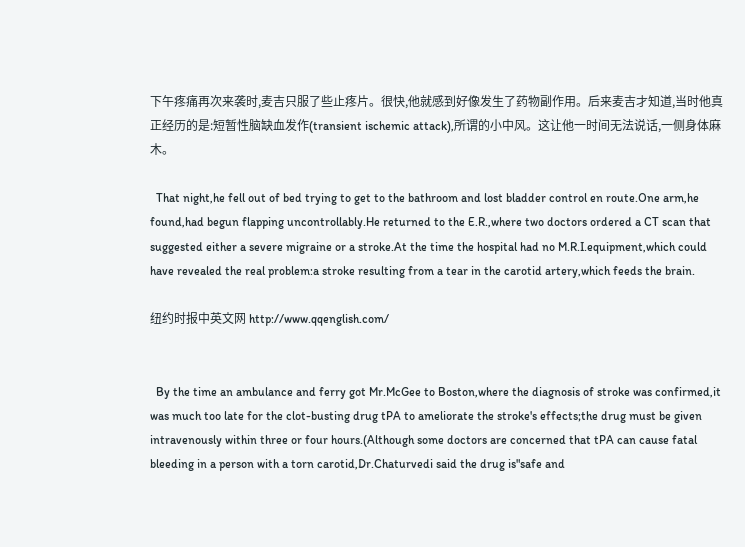下午疼痛再次来袭时,麦吉只服了些止疼片。很快,他就感到好像发生了药物副作用。后来麦吉才知道,当时他真正经历的是:短暂性脑缺血发作(transient ischemic attack),所谓的小中风。这让他一时间无法说话,一侧身体麻木。

  That night,he fell out of bed trying to get to the bathroom and lost bladder control en route.One arm,he found,had begun flapping uncontrollably.He returned to the E.R.,where two doctors ordered a CT scan that suggested either a severe migraine or a stroke.At the time the hospital had no M.R.I.equipment,which could have revealed the real problem:a stroke resulting from a tear in the carotid artery,which feeds the brain.

纽约时报中英文网 http://www.qqenglish.com/


  By the time an ambulance and ferry got Mr.McGee to Boston,where the diagnosis of stroke was confirmed,it was much too late for the clot-busting drug tPA to ameliorate the stroke's effects;the drug must be given intravenously within three or four hours.(Although some doctors are concerned that tPA can cause fatal bleeding in a person with a torn carotid,Dr.Chaturvedi said the drug is"safe and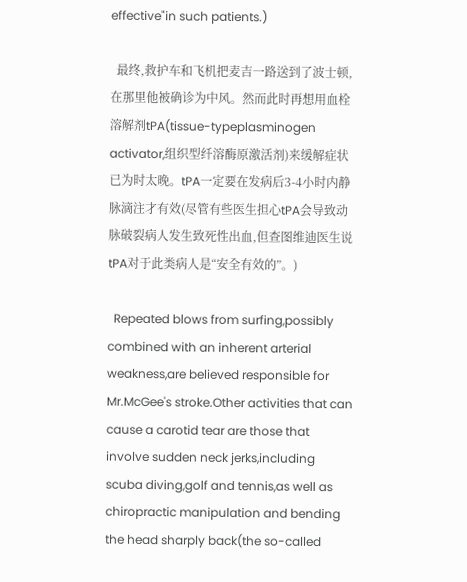effective"in such patients.)

  最终,救护车和飞机把麦吉一路送到了波士顿,在那里他被确诊为中风。然而此时再想用血栓溶解剂tPA(tissue-typeplasminogen activator,组织型纤溶酶原激活剂)来缓解症状已为时太晚。tPA一定要在发病后3-4小时内静脉滴注才有效(尽管有些医生担心tPA会导致动脉破裂病人发生致死性出血,但查图维迪医生说tPA对于此类病人是“安全有效的”。)

  Repeated blows from surfing,possibly combined with an inherent arterial weakness,are believed responsible for Mr.McGee's stroke.Other activities that can cause a carotid tear are those that involve sudden neck jerks,including scuba diving,golf and tennis,as well as chiropractic manipulation and bending the head sharply back(the so-called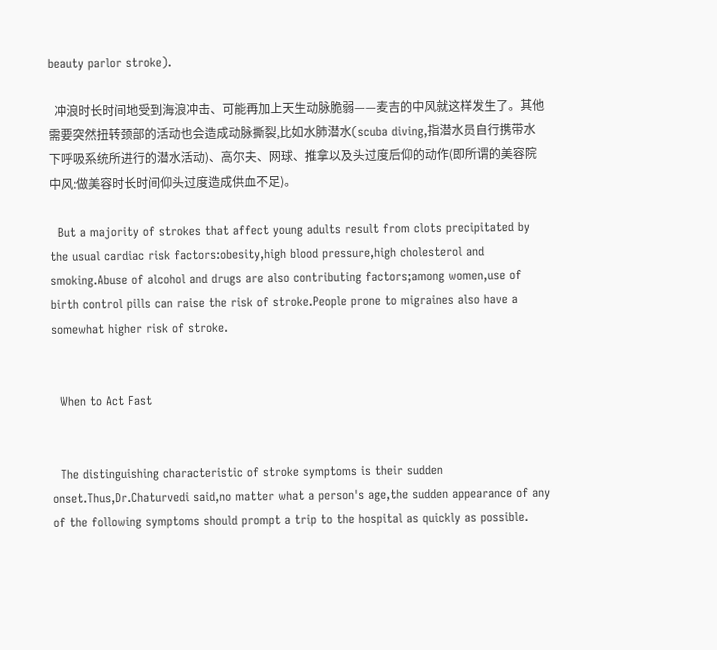beauty parlor stroke).

  冲浪时长时间地受到海浪冲击、可能再加上天生动脉脆弱——麦吉的中风就这样发生了。其他需要突然扭转颈部的活动也会造成动脉撕裂,比如水肺潜水(scuba diving,指潜水员自行携带水下呼吸系统所进行的潜水活动)、高尔夫、网球、推拿以及头过度后仰的动作(即所谓的美容院中风:做美容时长时间仰头过度造成供血不足)。

  But a majority of strokes that affect young adults result from clots precipitated by the usual cardiac risk factors:obesity,high blood pressure,high cholesterol and smoking.Abuse of alcohol and drugs are also contributing factors;among women,use of birth control pills can raise the risk of stroke.People prone to migraines also have a somewhat higher risk of stroke.


  When to Act Fast


  The distinguishing characteristic of stroke symptoms is their sudden onset.Thus,Dr.Chaturvedi said,no matter what a person's age,the sudden appearance of any of the following symptoms should prompt a trip to the hospital as quickly as possible.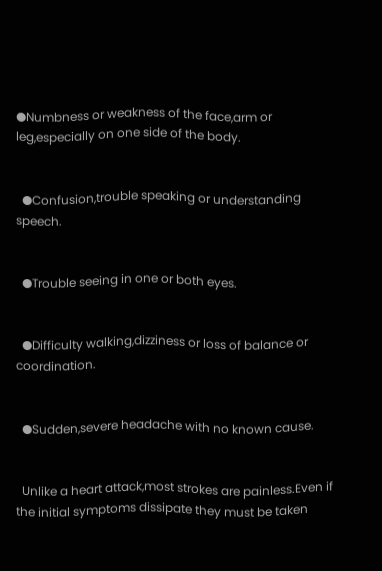●Numbness or weakness of the face,arm or leg,especially on one side of the body.


  ●Confusion,trouble speaking or understanding speech.


  ●Trouble seeing in one or both eyes.


  ●Difficulty walking,dizziness or loss of balance or coordination.


  ●Sudden,severe headache with no known cause.


  Unlike a heart attack,most strokes are painless.Even if the initial symptoms dissipate they must be taken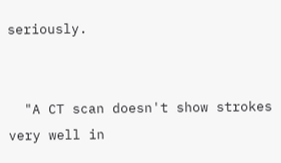seriously.


  "A CT scan doesn't show strokes very well in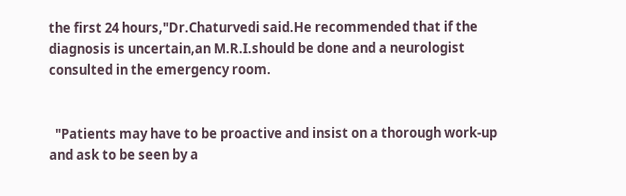the first 24 hours,"Dr.Chaturvedi said.He recommended that if the diagnosis is uncertain,an M.R.I.should be done and a neurologist consulted in the emergency room.


  "Patients may have to be proactive and insist on a thorough work-up and ask to be seen by a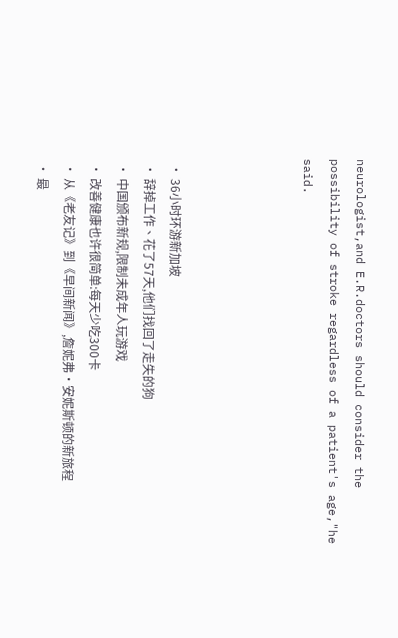neurologist,and E.R.doctors should consider the possibility of stroke regardless of a patient's age,"he said.




  • 36小时环游新加坡
  • 辞掉工作、花了57天,他们找回了走失的狗
  • 中国颁布新规,限制未成年人玩游戏
  • 改善健康也许很简单:每天少吃300卡
  • 从《老友记》到《早间新闻》,詹妮弗·安妮斯顿的新旅程
  • 最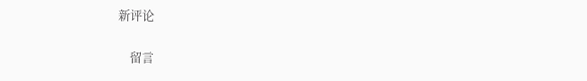新评论

    留言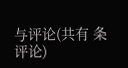与评论(共有 条评论)